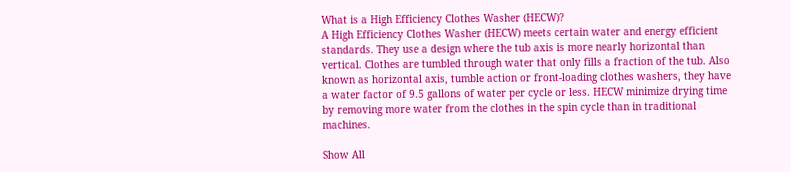What is a High Efficiency Clothes Washer (HECW)?
A High Efficiency Clothes Washer (HECW) meets certain water and energy efficient standards. They use a design where the tub axis is more nearly horizontal than vertical. Clothes are tumbled through water that only fills a fraction of the tub. Also known as horizontal axis, tumble action or front-loading clothes washers, they have a water factor of 9.5 gallons of water per cycle or less. HECW minimize drying time by removing more water from the clothes in the spin cycle than in traditional machines.

Show All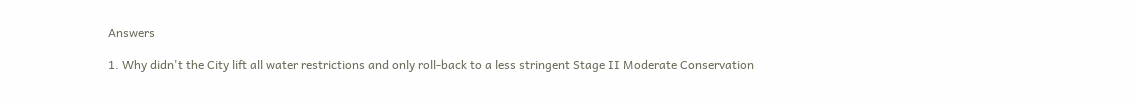Answers

1. Why didn't the City lift all water restrictions and only roll-back to a less stringent Stage II Moderate Conservation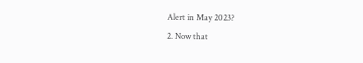Alert in May 2023?
2. Now that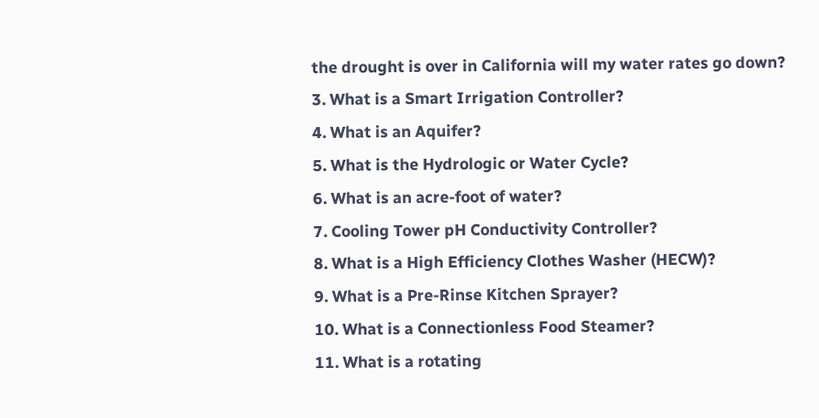the drought is over in California will my water rates go down?
3. What is a Smart Irrigation Controller?
4. What is an Aquifer?
5. What is the Hydrologic or Water Cycle?
6. What is an acre-foot of water?
7. Cooling Tower pH Conductivity Controller?
8. What is a High Efficiency Clothes Washer (HECW)?
9. What is a Pre-Rinse Kitchen Sprayer?
10. What is a Connectionless Food Steamer?
11. What is a rotating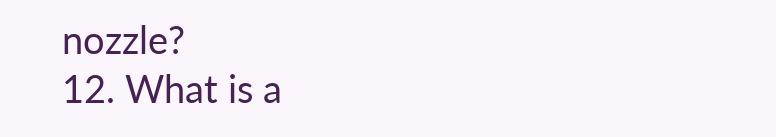nozzle?
12. What is a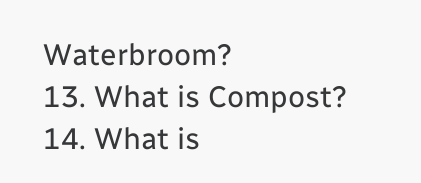Waterbroom?
13. What is Compost?
14. What is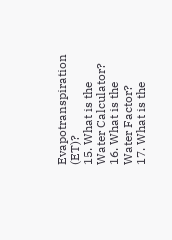Evapotranspiration (ET)?
15. What is the Water Calculator?
16. What is the Water Factor?
17. What is the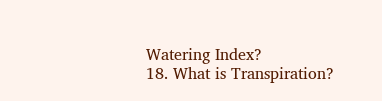Watering Index?
18. What is Transpiration?